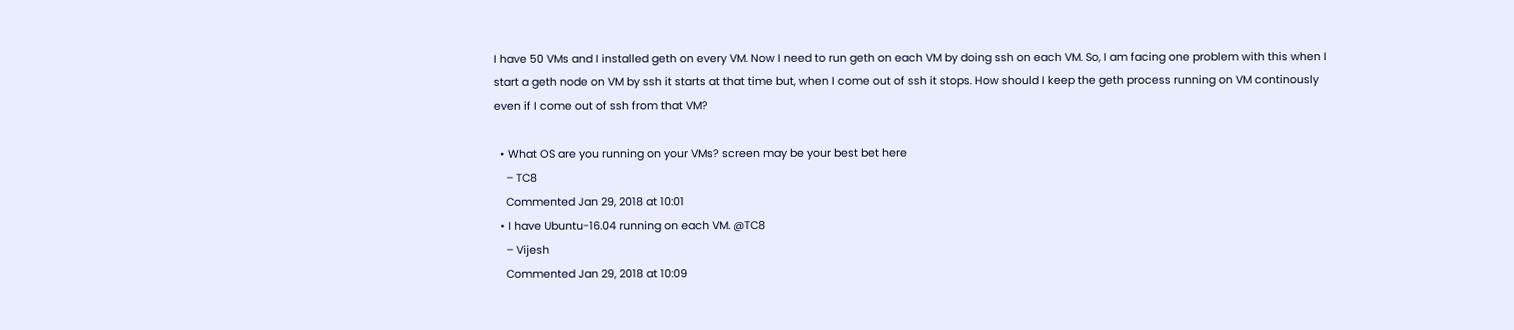I have 50 VMs and I installed geth on every VM. Now I need to run geth on each VM by doing ssh on each VM. So, I am facing one problem with this when I start a geth node on VM by ssh it starts at that time but, when I come out of ssh it stops. How should I keep the geth process running on VM continously even if I come out of ssh from that VM?

  • What OS are you running on your VMs? screen may be your best bet here
    – TC8
    Commented Jan 29, 2018 at 10:01
  • I have Ubuntu-16.04 running on each VM. @TC8
    – Vijesh
    Commented Jan 29, 2018 at 10:09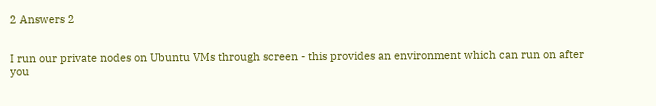2 Answers 2


I run our private nodes on Ubuntu VMs through screen - this provides an environment which can run on after you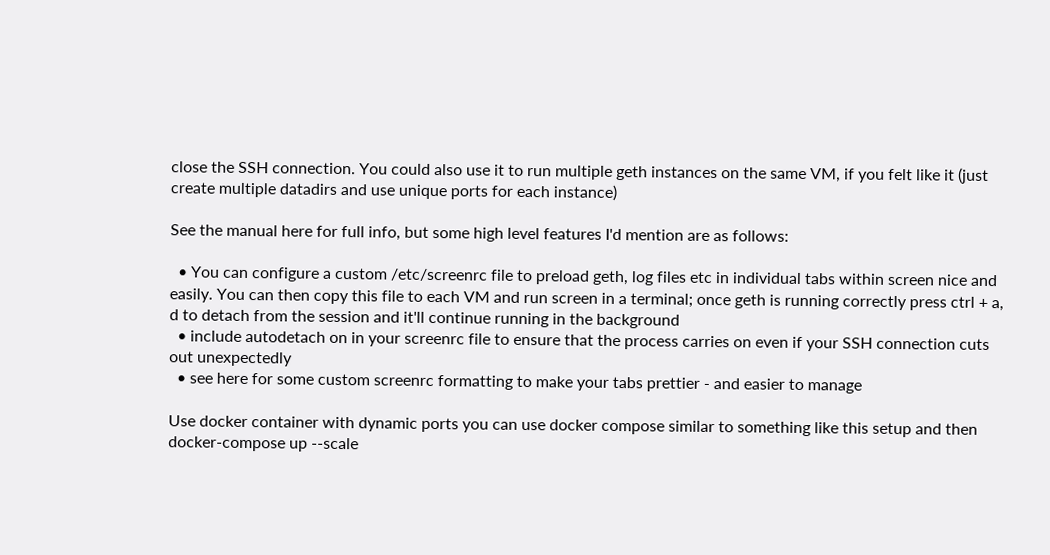close the SSH connection. You could also use it to run multiple geth instances on the same VM, if you felt like it (just create multiple datadirs and use unique ports for each instance)

See the manual here for full info, but some high level features I'd mention are as follows:

  • You can configure a custom /etc/screenrc file to preload geth, log files etc in individual tabs within screen nice and easily. You can then copy this file to each VM and run screen in a terminal; once geth is running correctly press ctrl + a, d to detach from the session and it'll continue running in the background
  • include autodetach on in your screenrc file to ensure that the process carries on even if your SSH connection cuts out unexpectedly
  • see here for some custom screenrc formatting to make your tabs prettier - and easier to manage

Use docker container with dynamic ports you can use docker compose similar to something like this setup and then docker-compose up --scale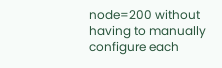node=200 without having to manually configure each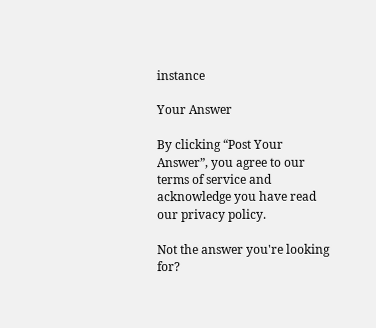instance

Your Answer

By clicking “Post Your Answer”, you agree to our terms of service and acknowledge you have read our privacy policy.

Not the answer you're looking for?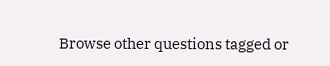Browse other questions tagged or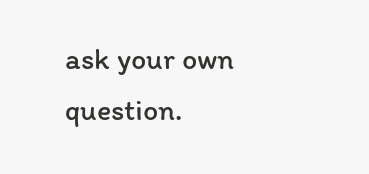ask your own question.